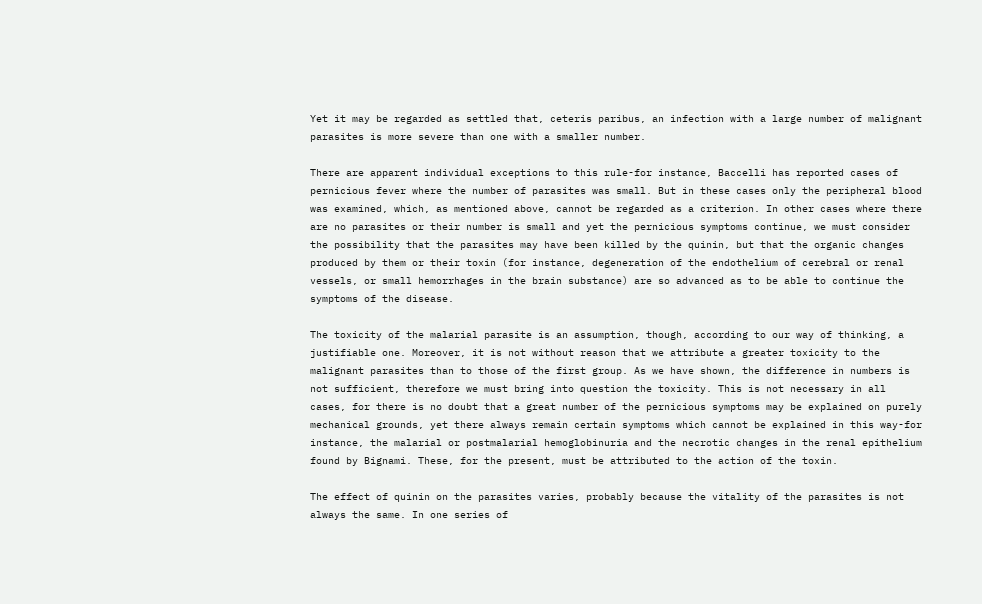Yet it may be regarded as settled that, ceteris paribus, an infection with a large number of malignant parasites is more severe than one with a smaller number.

There are apparent individual exceptions to this rule-for instance, Baccelli has reported cases of pernicious fever where the number of parasites was small. But in these cases only the peripheral blood was examined, which, as mentioned above, cannot be regarded as a criterion. In other cases where there are no parasites or their number is small and yet the pernicious symptoms continue, we must consider the possibility that the parasites may have been killed by the quinin, but that the organic changes produced by them or their toxin (for instance, degeneration of the endothelium of cerebral or renal vessels, or small hemorrhages in the brain substance) are so advanced as to be able to continue the symptoms of the disease.

The toxicity of the malarial parasite is an assumption, though, according to our way of thinking, a justifiable one. Moreover, it is not without reason that we attribute a greater toxicity to the malignant parasites than to those of the first group. As we have shown, the difference in numbers is not sufficient, therefore we must bring into question the toxicity. This is not necessary in all cases, for there is no doubt that a great number of the pernicious symptoms may be explained on purely mechanical grounds, yet there always remain certain symptoms which cannot be explained in this way-for instance, the malarial or postmalarial hemoglobinuria and the necrotic changes in the renal epithelium found by Bignami. These, for the present, must be attributed to the action of the toxin.

The effect of quinin on the parasites varies, probably because the vitality of the parasites is not always the same. In one series of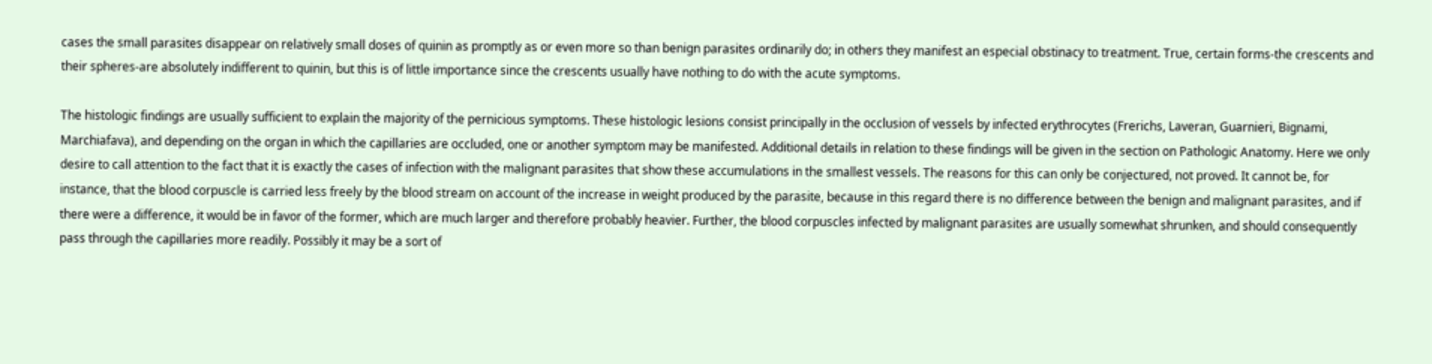cases the small parasites disappear on relatively small doses of quinin as promptly as or even more so than benign parasites ordinarily do; in others they manifest an especial obstinacy to treatment. True, certain forms-the crescents and their spheres-are absolutely indifferent to quinin, but this is of little importance since the crescents usually have nothing to do with the acute symptoms.

The histologic findings are usually sufficient to explain the majority of the pernicious symptoms. These histologic lesions consist principally in the occlusion of vessels by infected erythrocytes (Frerichs, Laveran, Guarnieri, Bignami, Marchiafava), and depending on the organ in which the capillaries are occluded, one or another symptom may be manifested. Additional details in relation to these findings will be given in the section on Pathologic Anatomy. Here we only desire to call attention to the fact that it is exactly the cases of infection with the malignant parasites that show these accumulations in the smallest vessels. The reasons for this can only be conjectured, not proved. It cannot be, for instance, that the blood corpuscle is carried less freely by the blood stream on account of the increase in weight produced by the parasite, because in this regard there is no difference between the benign and malignant parasites, and if there were a difference, it would be in favor of the former, which are much larger and therefore probably heavier. Further, the blood corpuscles infected by malignant parasites are usually somewhat shrunken, and should consequently pass through the capillaries more readily. Possibly it may be a sort of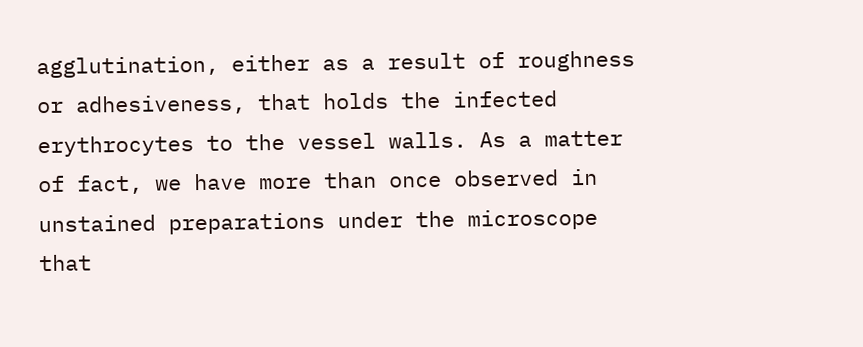agglutination, either as a result of roughness or adhesiveness, that holds the infected erythrocytes to the vessel walls. As a matter of fact, we have more than once observed in unstained preparations under the microscope that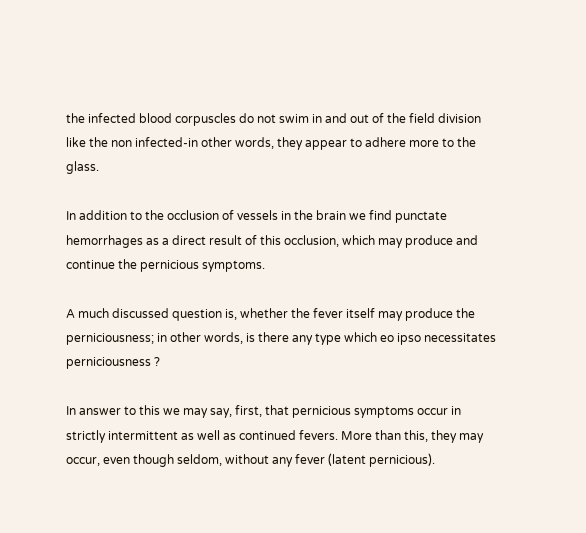the infected blood corpuscles do not swim in and out of the field division like the non infected-in other words, they appear to adhere more to the glass.

In addition to the occlusion of vessels in the brain we find punctate hemorrhages as a direct result of this occlusion, which may produce and continue the pernicious symptoms.

A much discussed question is, whether the fever itself may produce the perniciousness; in other words, is there any type which eo ipso necessitates perniciousness ?

In answer to this we may say, first, that pernicious symptoms occur in strictly intermittent as well as continued fevers. More than this, they may occur, even though seldom, without any fever (latent pernicious).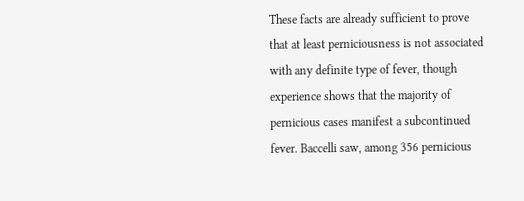These facts are already sufficient to prove that at least perniciousness is not associated with any definite type of fever, though experience shows that the majority of pernicious cases manifest a subcontinued fever. Baccelli saw, among 356 pernicious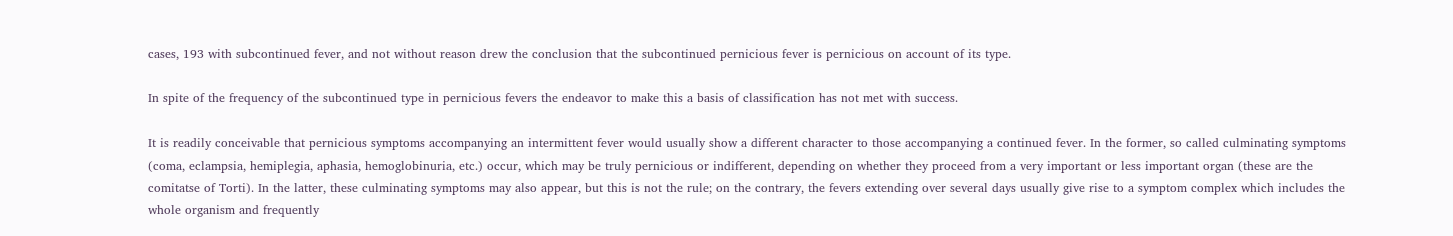cases, 193 with subcontinued fever, and not without reason drew the conclusion that the subcontinued pernicious fever is pernicious on account of its type.

In spite of the frequency of the subcontinued type in pernicious fevers the endeavor to make this a basis of classification has not met with success.

It is readily conceivable that pernicious symptoms accompanying an intermittent fever would usually show a different character to those accompanying a continued fever. In the former, so called culminating symptoms (coma, eclampsia, hemiplegia, aphasia, hemoglobinuria, etc.) occur, which may be truly pernicious or indifferent, depending on whether they proceed from a very important or less important organ (these are the comitatse of Torti). In the latter, these culminating symptoms may also appear, but this is not the rule; on the contrary, the fevers extending over several days usually give rise to a symptom complex which includes the whole organism and frequently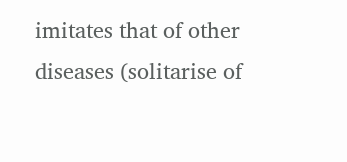imitates that of other diseases (solitarise of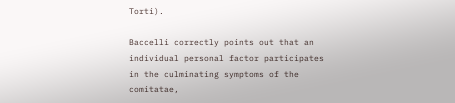Torti).

Baccelli correctly points out that an individual personal factor participates in the culminating symptoms of the comitatae,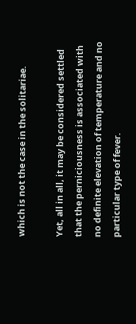which is not the case in the solitariae.

Yet, all in all, it may be considered settled that the perniciousness is associated with no definite elevation of temperature and no particular type of fever.